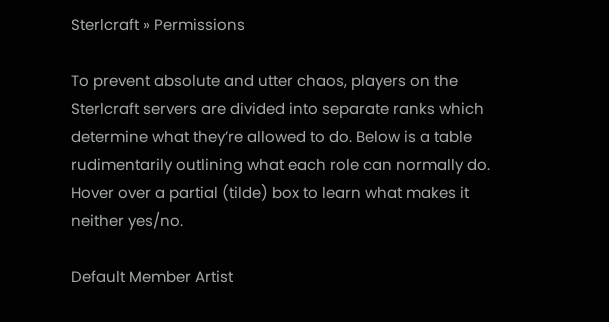Sterlcraft » Permissions

To prevent absolute and utter chaos, players on the Sterlcraft servers are divided into separate ranks which determine what they’re allowed to do. Below is a table rudimentarily outlining what each role can normally do. Hover over a partial (tilde) box to learn what makes it neither yes/no.

Default Member Artist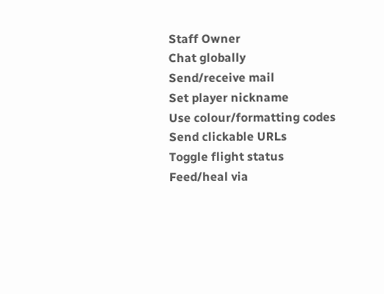Staff Owner
Chat globally
Send/receive mail
Set player nickname
Use colour/formatting codes
Send clickable URLs
Toggle flight status
Feed/heal via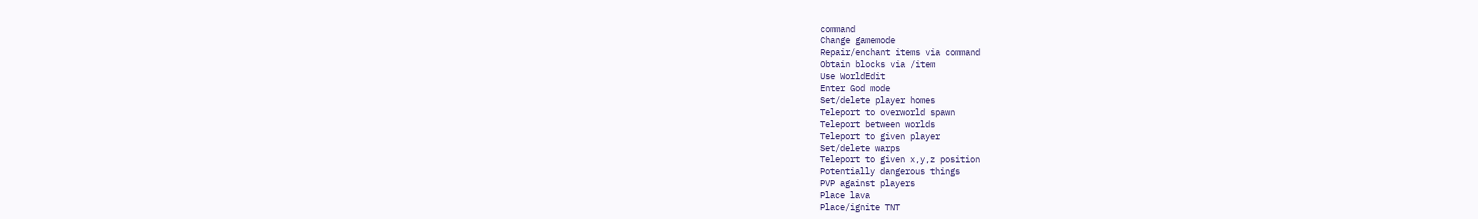command
Change gamemode
Repair/enchant items via command
Obtain blocks via /item
Use WorldEdit
Enter God mode
Set/delete player homes
Teleport to overworld spawn
Teleport between worlds
Teleport to given player
Set/delete warps
Teleport to given x,y,z position
Potentially dangerous things
PVP against players
Place lava
Place/ignite TNT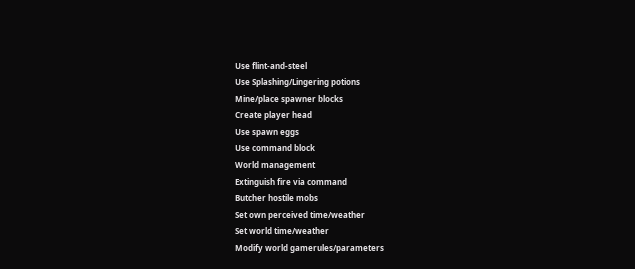Use flint-and-steel
Use Splashing/Lingering potions
Mine/place spawner blocks
Create player head
Use spawn eggs
Use command block
World management
Extinguish fire via command
Butcher hostile mobs
Set own perceived time/weather
Set world time/weather
Modify world gamerules/parameters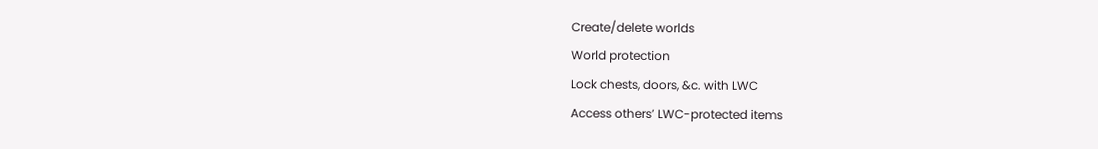Create/delete worlds
World protection
Lock chests, doors, &c. with LWC
Access others’ LWC-protected items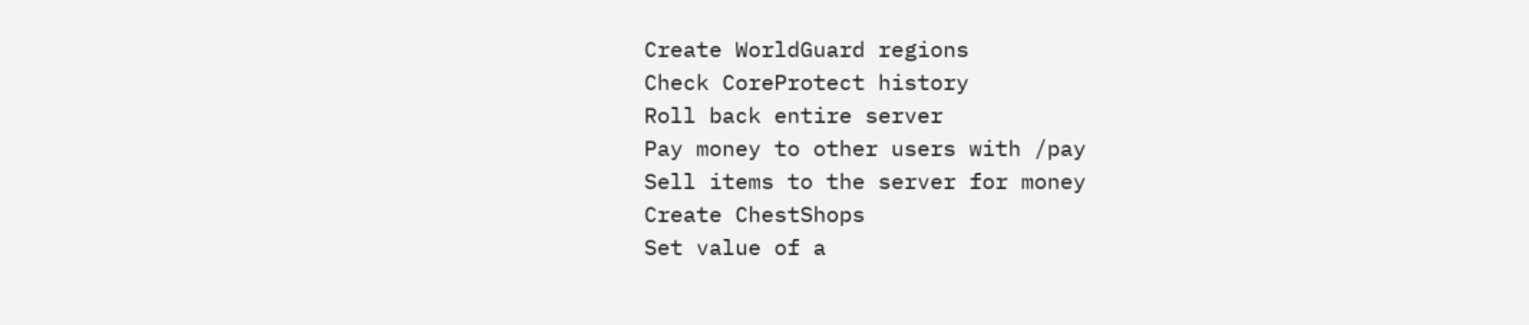Create WorldGuard regions
Check CoreProtect history
Roll back entire server
Pay money to other users with /pay
Sell items to the server for money
Create ChestShops
Set value of a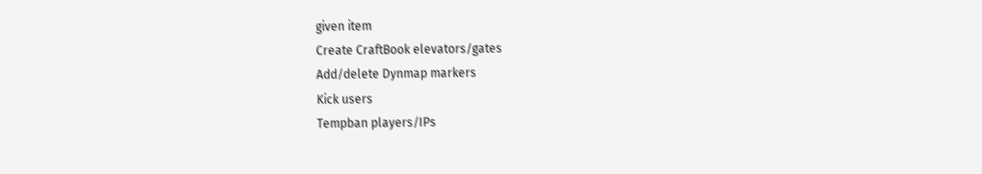given item
Create CraftBook elevators/gates
Add/delete Dynmap markers
Kick users
Tempban players/IPs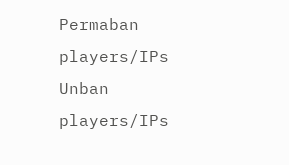Permaban players/IPs
Unban players/IPs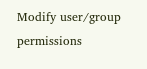Modify user/group permissions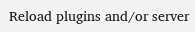Reload plugins and/or server